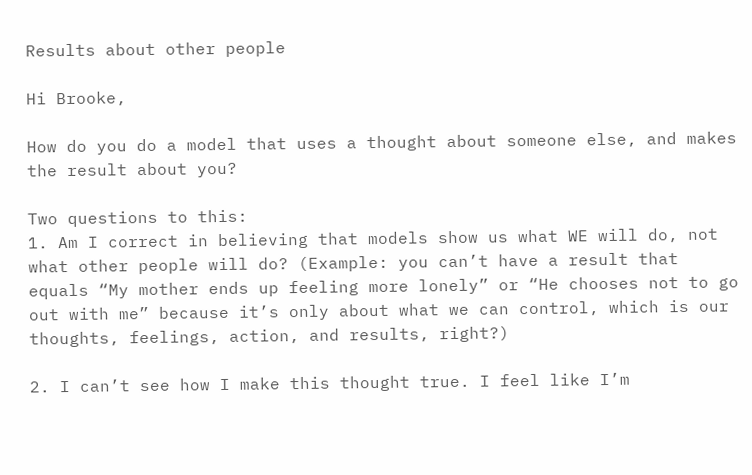Results about other people

Hi Brooke,

How do you do a model that uses a thought about someone else, and makes the result about you?

Two questions to this:
1. Am I correct in believing that models show us what WE will do, not what other people will do? (Example: you can’t have a result that equals “My mother ends up feeling more lonely” or “He chooses not to go out with me” because it’s only about what we can control, which is our thoughts, feelings, action, and results, right?)

2. I can’t see how I make this thought true. I feel like I’m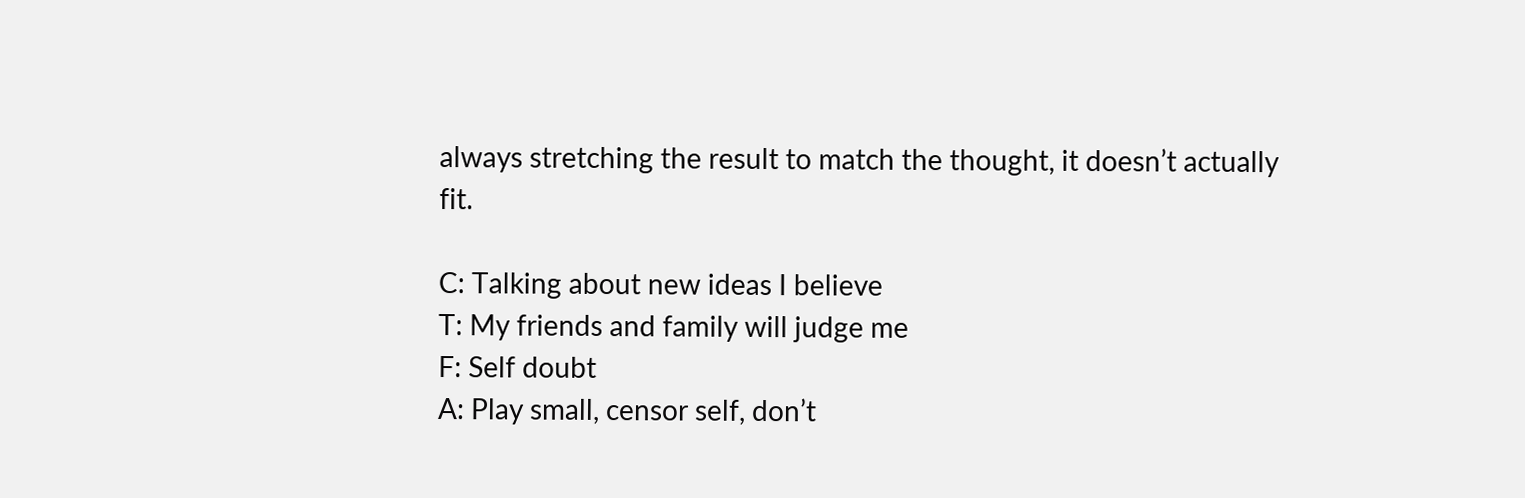always stretching the result to match the thought, it doesn’t actually fit.

C: Talking about new ideas I believe
T: My friends and family will judge me
F: Self doubt
A: Play small, censor self, don’t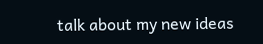talk about my new ideas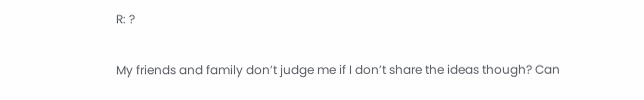R: ?

My friends and family don’t judge me if I don’t share the ideas though? Can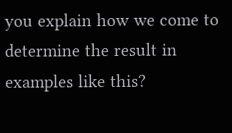you explain how we come to determine the result in examples like this?